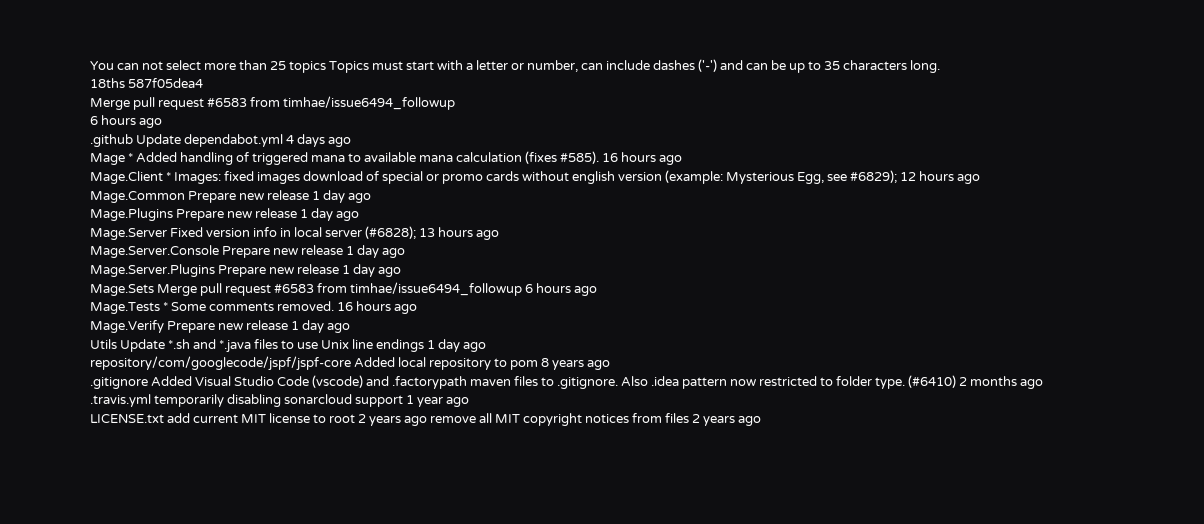You can not select more than 25 topics Topics must start with a letter or number, can include dashes ('-') and can be up to 35 characters long.
18ths 587f05dea4
Merge pull request #6583 from timhae/issue6494_followup
6 hours ago
.github Update dependabot.yml 4 days ago
Mage * Added handling of triggered mana to available mana calculation (fixes #585). 16 hours ago
Mage.Client * Images: fixed images download of special or promo cards without english version (example: Mysterious Egg, see #6829); 12 hours ago
Mage.Common Prepare new release 1 day ago
Mage.Plugins Prepare new release 1 day ago
Mage.Server Fixed version info in local server (#6828); 13 hours ago
Mage.Server.Console Prepare new release 1 day ago
Mage.Server.Plugins Prepare new release 1 day ago
Mage.Sets Merge pull request #6583 from timhae/issue6494_followup 6 hours ago
Mage.Tests * Some comments removed. 16 hours ago
Mage.Verify Prepare new release 1 day ago
Utils Update *.sh and *.java files to use Unix line endings 1 day ago
repository/com/googlecode/jspf/jspf-core Added local repository to pom 8 years ago
.gitignore Added Visual Studio Code (vscode) and .factorypath maven files to .gitignore. Also .idea pattern now restricted to folder type. (#6410) 2 months ago
.travis.yml temporarily disabling sonarcloud support 1 year ago
LICENSE.txt add current MIT license to root 2 years ago remove all MIT copyright notices from files 2 years ago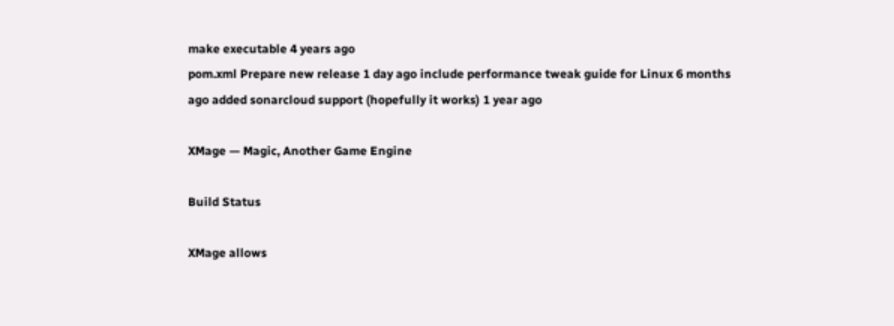make executable 4 years ago
pom.xml Prepare new release 1 day ago include performance tweak guide for Linux 6 months ago added sonarcloud support (hopefully it works) 1 year ago

XMage — Magic, Another Game Engine

Build Status

XMage allows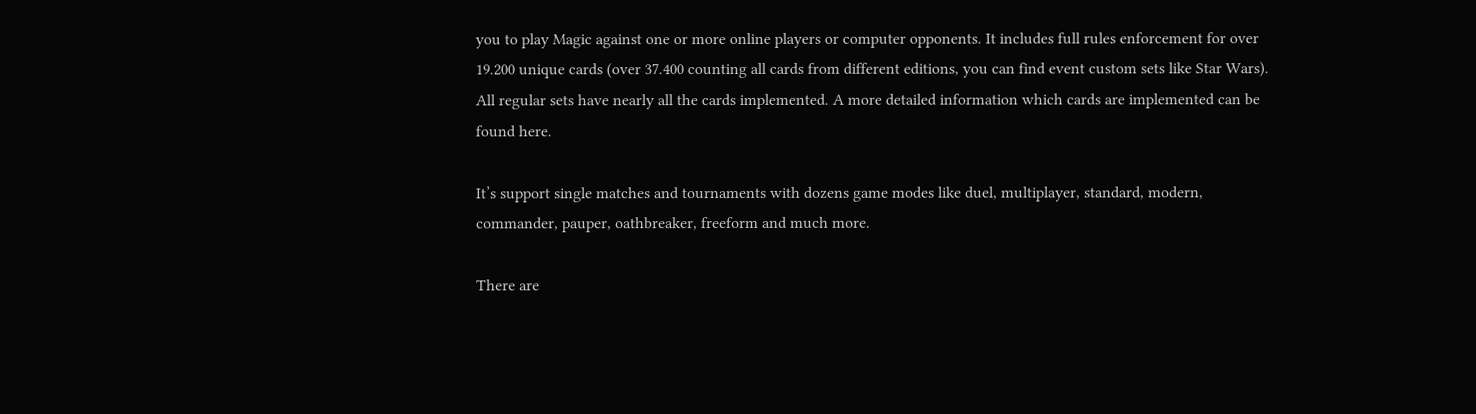you to play Magic against one or more online players or computer opponents. It includes full rules enforcement for over 19.200 unique cards (over 37.400 counting all cards from different editions, you can find event custom sets like Star Wars). All regular sets have nearly all the cards implemented. A more detailed information which cards are implemented can be found here.

It’s support single matches and tournaments with dozens game modes like duel, multiplayer, standard, modern, commander, pauper, oathbreaker, freeform and much more.

There are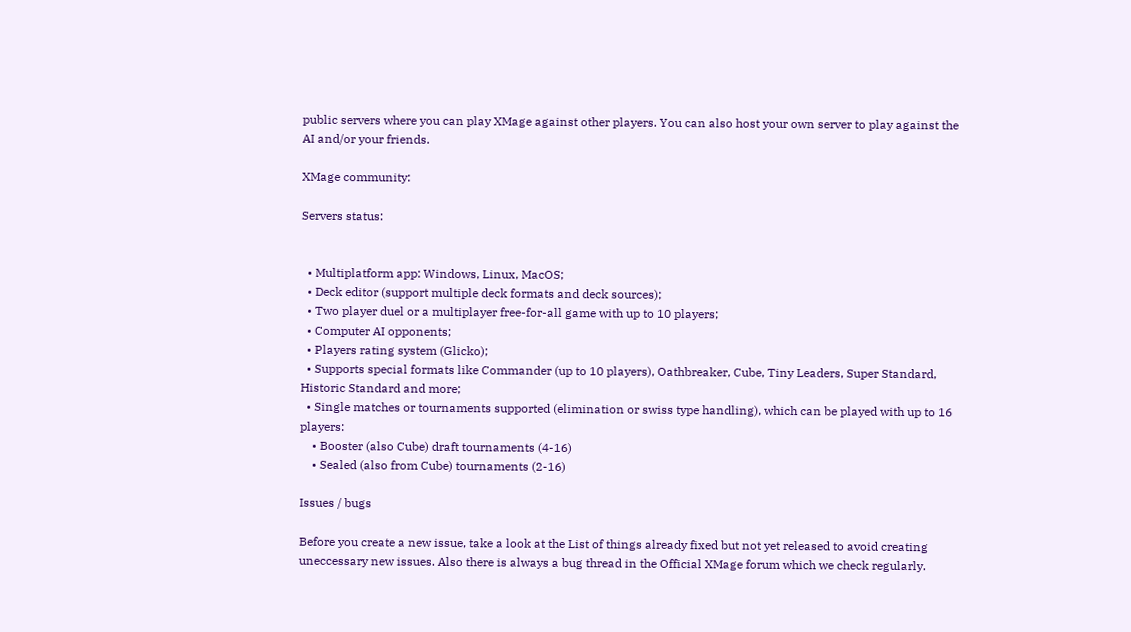public servers where you can play XMage against other players. You can also host your own server to play against the AI and/or your friends.

XMage community:

Servers status:


  • Multiplatform app: Windows, Linux, MacOS;
  • Deck editor (support multiple deck formats and deck sources);
  • Two player duel or a multiplayer free-for-all game with up to 10 players;
  • Computer AI opponents;
  • Players rating system (Glicko);
  • Supports special formats like Commander (up to 10 players), Oathbreaker, Cube, Tiny Leaders, Super Standard, Historic Standard and more;
  • Single matches or tournaments supported (elimination or swiss type handling), which can be played with up to 16 players:
    • Booster (also Cube) draft tournaments (4-16)
    • Sealed (also from Cube) tournaments (2-16)

Issues / bugs

Before you create a new issue, take a look at the List of things already fixed but not yet released to avoid creating uneccessary new issues. Also there is always a bug thread in the Official XMage forum which we check regularly.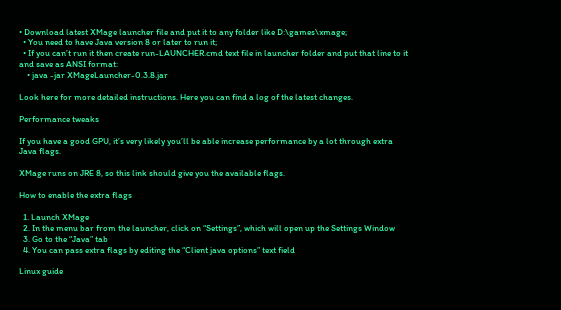• Download latest XMage launcher file and put it to any folder like D:\games\xmage;
  • You need to have Java version 8 or later to run it;
  • If you can’t run it then create run-LAUNCHER.cmd text file in launcher folder and put that line to it and save as ANSI format:
    • java -jar XMageLauncher-0.3.8.jar

Look here for more detailed instructions. Here you can find a log of the latest changes.

Performance tweaks

If you have a good GPU, it’s very likely you’ll be able increase performance by a lot through extra Java flags.

XMage runs on JRE 8, so this link should give you the available flags.

How to enable the extra flags

  1. Launch XMage
  2. In the menu bar from the launcher, click on “Settings”, which will open up the Settings Window
  3. Go to the “Java” tab
  4. You can pass extra flags by editing the “Client java options” text field

Linux guide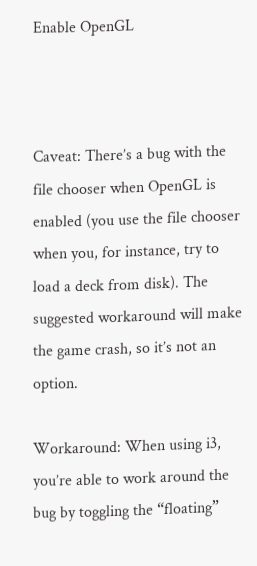Enable OpenGL



Caveat: There’s a bug with the file chooser when OpenGL is enabled (you use the file chooser when you, for instance, try to load a deck from disk). The suggested workaround will make the game crash, so it’s not an option.

Workaround: When using i3, you’re able to work around the bug by toggling the “floating”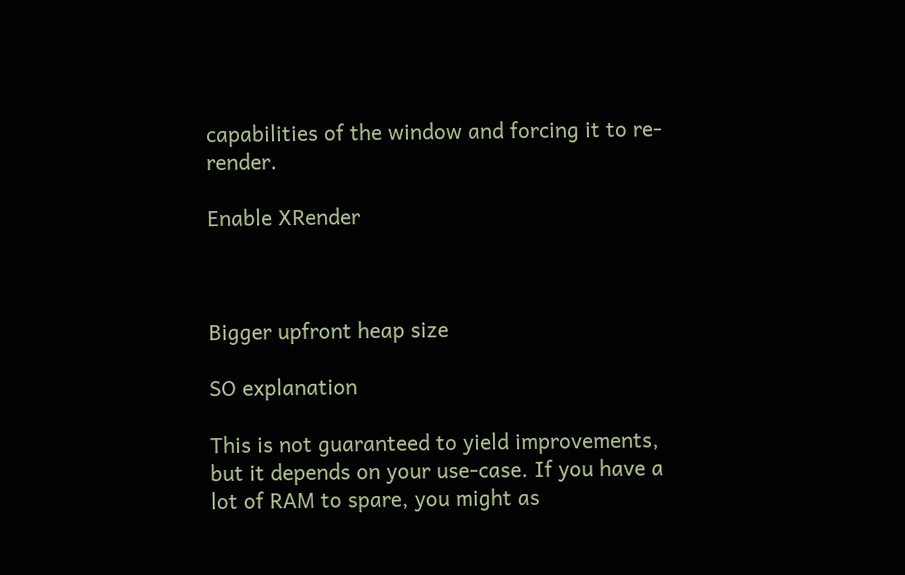capabilities of the window and forcing it to re-render.

Enable XRender



Bigger upfront heap size

SO explanation

This is not guaranteed to yield improvements, but it depends on your use-case. If you have a lot of RAM to spare, you might as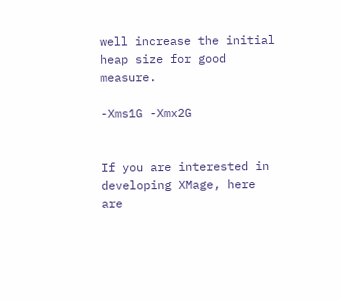well increase the initial heap size for good measure.

-Xms1G -Xmx2G


If you are interested in developing XMage, here are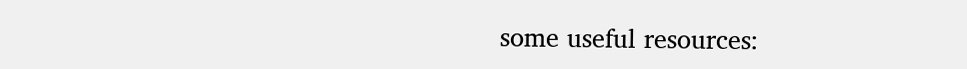some useful resources: